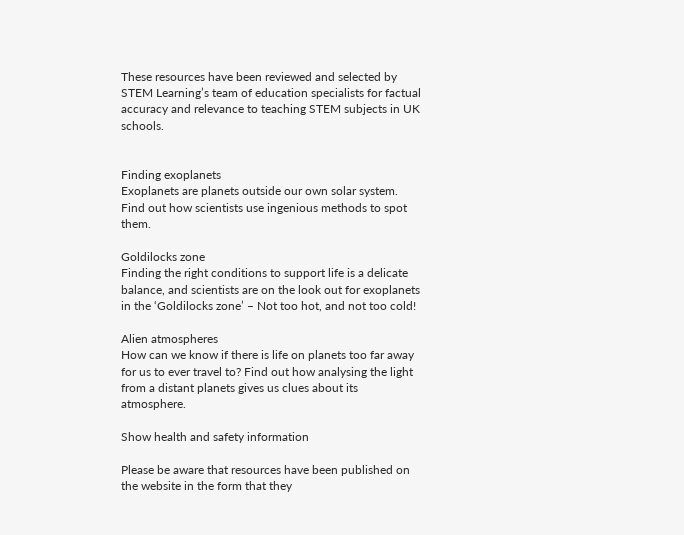These resources have been reviewed and selected by STEM Learning’s team of education specialists for factual accuracy and relevance to teaching STEM subjects in UK schools.


Finding exoplanets
Exoplanets are planets outside our own solar system. Find out how scientists use ingenious methods to spot them.

Goldilocks zone
Finding the right conditions to support life is a delicate balance, and scientists are on the look out for exoplanets in the ‘Goldilocks zone’ – Not too hot, and not too cold!

Alien atmospheres
How can we know if there is life on planets too far away for us to ever travel to? Find out how analysing the light from a distant planets gives us clues about its atmosphere.

Show health and safety information

Please be aware that resources have been published on the website in the form that they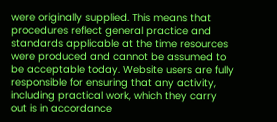were originally supplied. This means that procedures reflect general practice and standards applicable at the time resources were produced and cannot be assumed to be acceptable today. Website users are fully responsible for ensuring that any activity, including practical work, which they carry out is in accordance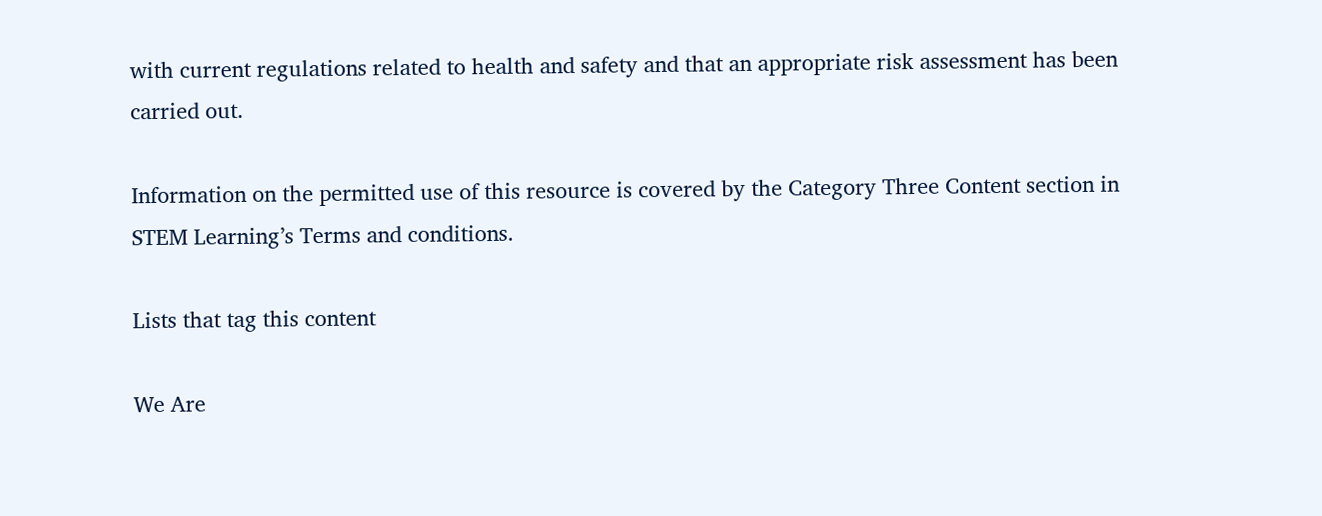with current regulations related to health and safety and that an appropriate risk assessment has been carried out.

Information on the permitted use of this resource is covered by the Category Three Content section in STEM Learning’s Terms and conditions.

Lists that tag this content

We Are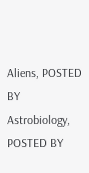Aliens, POSTED BY
Astrobiology, POSTED BY